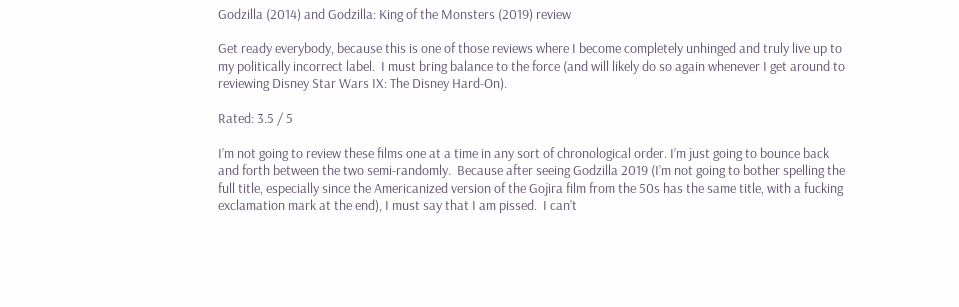Godzilla (2014) and Godzilla: King of the Monsters (2019) review

Get ready everybody, because this is one of those reviews where I become completely unhinged and truly live up to my politically incorrect label.  I must bring balance to the force (and will likely do so again whenever I get around to reviewing Disney Star Wars IX: The Disney Hard-On).

Rated: 3.5 / 5

I’m not going to review these films one at a time in any sort of chronological order. I’m just going to bounce back and forth between the two semi-randomly.  Because after seeing Godzilla 2019 (I’m not going to bother spelling the full title, especially since the Americanized version of the Gojira film from the 50s has the same title, with a fucking exclamation mark at the end), I must say that I am pissed.  I can’t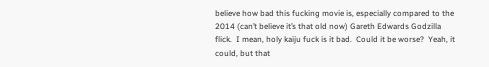believe how bad this fucking movie is, especially compared to the 2014 (can’t believe it’s that old now) Gareth Edwards Godzilla flick.  I mean, holy kaiju fuck is it bad.  Could it be worse?  Yeah, it could, but that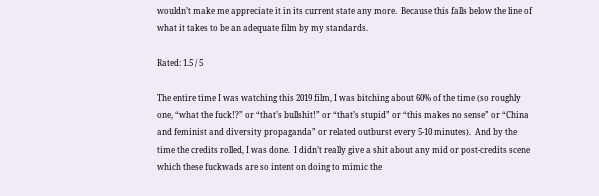wouldn’t make me appreciate it in its current state any more.  Because this falls below the line of what it takes to be an adequate film by my standards.

Rated: 1.5 / 5

The entire time I was watching this 2019 film, I was bitching about 60% of the time (so roughly one, “what the fuck!?” or “that’s bullshit!” or “that’s stupid” or “this makes no sense” or “China and feminist and diversity propaganda” or related outburst every 5-10 minutes).  And by the time the credits rolled, I was done.  I didn’t really give a shit about any mid or post-credits scene which these fuckwads are so intent on doing to mimic the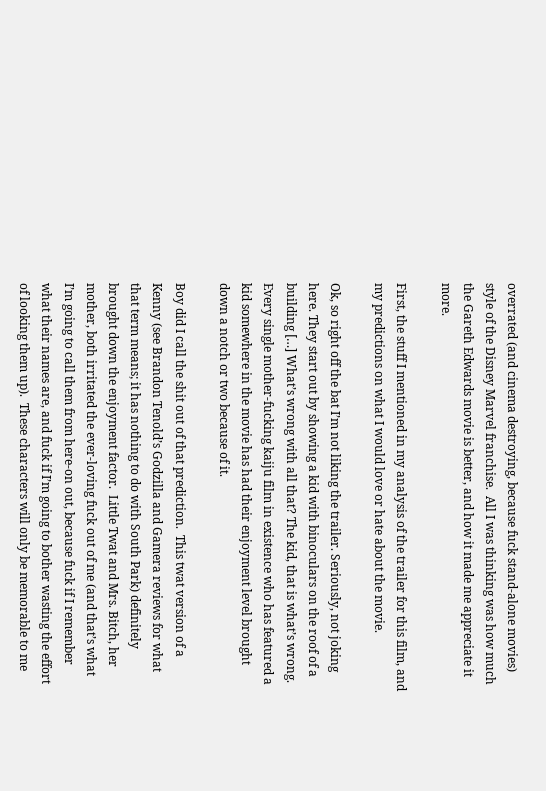overrated (and cinema destroying, because fuck stand-alone movies) style of the Disney Marvel franchise.  All I was thinking was how much the Gareth Edwards movie is better, and how it made me appreciate it more.

First, the stuff I mentioned in my analysis of the trailer for this film, and my predictions on what I would love or hate about the movie.

Ok, so right off the bat I’m not liking the trailer. Seriously, not joking here. They start out by showing a kid with binoculars on the roof of a building […] What’s wrong with all that? The kid, that is what’s wrong. Every single mother-fucking kaiju film in existence who has featured a kid somewhere in the movie has had their enjoyment level brought down a notch or two because of it.

Boy did I call the shit out of that prediction.  This twat version of a Kenny (see Brandon Tenold’s Godzilla and Gamera reviews for what that term means; it has nothing to do with South Park) definitely brought down the enjoyment factor.  Little Twat and Mrs. Bitch, her mother, both irritated the ever-loving fuck out of me (and that’s what I’m going to call them from here-on out, because fuck if I remember what their names are, and fuck if I’m going to bother wasting the effort of looking them up).  These characters will only be memorable to me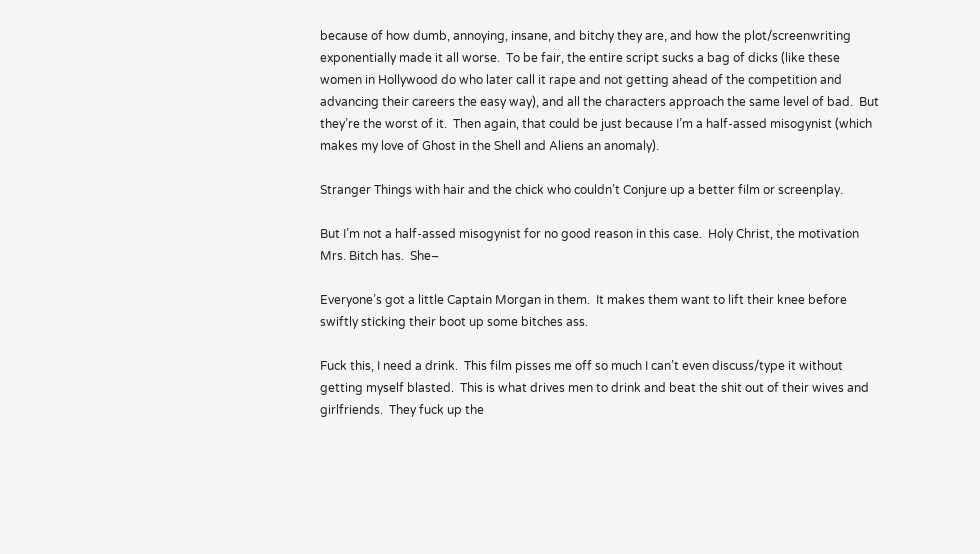because of how dumb, annoying, insane, and bitchy they are, and how the plot/screenwriting exponentially made it all worse.  To be fair, the entire script sucks a bag of dicks (like these women in Hollywood do who later call it rape and not getting ahead of the competition and advancing their careers the easy way), and all the characters approach the same level of bad.  But they’re the worst of it.  Then again, that could be just because I’m a half-assed misogynist (which makes my love of Ghost in the Shell and Aliens an anomaly).

Stranger Things with hair and the chick who couldn’t Conjure up a better film or screenplay.

But I’m not a half-assed misogynist for no good reason in this case.  Holy Christ, the motivation Mrs. Bitch has.  She–

Everyone’s got a little Captain Morgan in them.  It makes them want to lift their knee before swiftly sticking their boot up some bitches ass.

Fuck this, I need a drink.  This film pisses me off so much I can’t even discuss/type it without getting myself blasted.  This is what drives men to drink and beat the shit out of their wives and girlfriends.  They fuck up the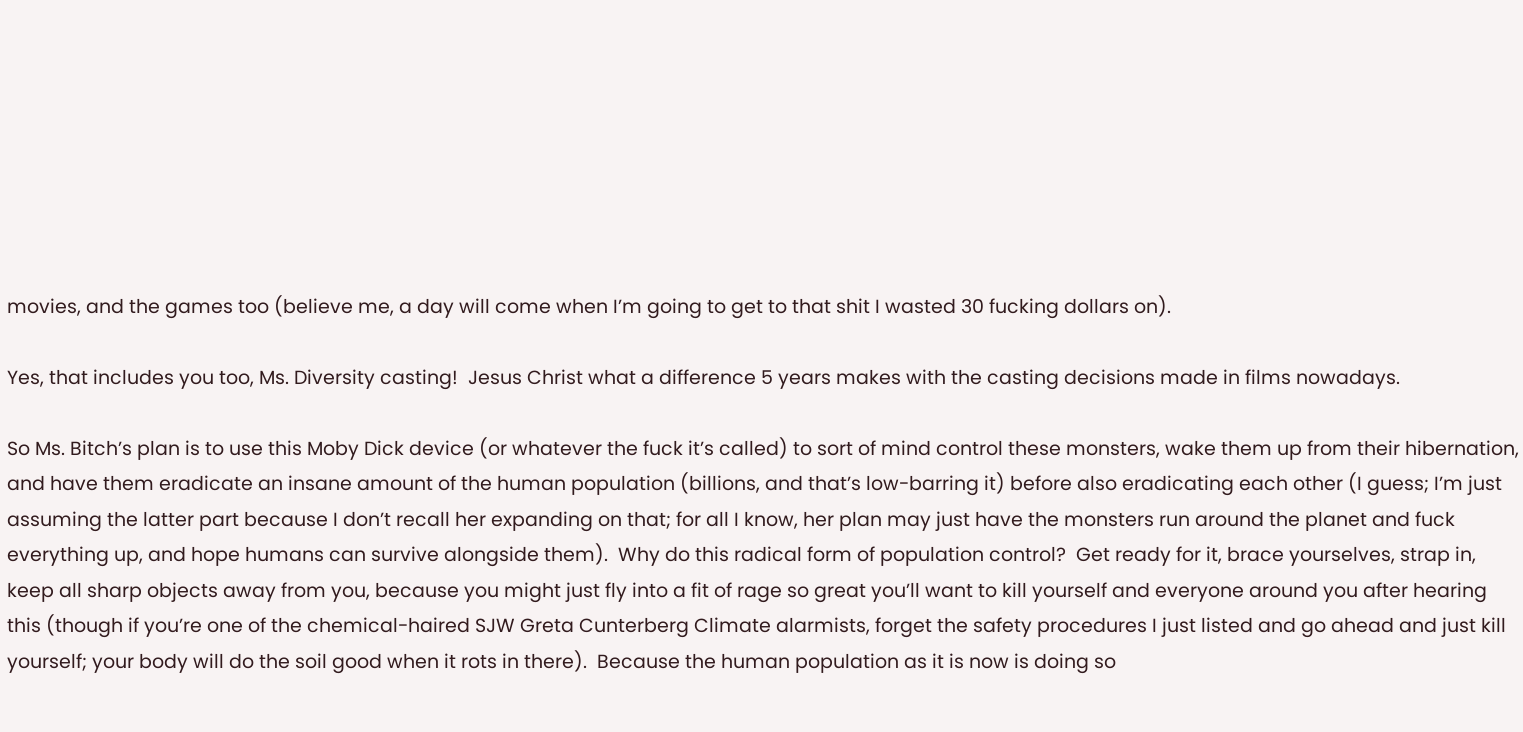movies, and the games too (believe me, a day will come when I’m going to get to that shit I wasted 30 fucking dollars on).

Yes, that includes you too, Ms. Diversity casting!  Jesus Christ what a difference 5 years makes with the casting decisions made in films nowadays.

So Ms. Bitch’s plan is to use this Moby Dick device (or whatever the fuck it’s called) to sort of mind control these monsters, wake them up from their hibernation, and have them eradicate an insane amount of the human population (billions, and that’s low-barring it) before also eradicating each other (I guess; I’m just assuming the latter part because I don’t recall her expanding on that; for all I know, her plan may just have the monsters run around the planet and fuck everything up, and hope humans can survive alongside them).  Why do this radical form of population control?  Get ready for it, brace yourselves, strap in, keep all sharp objects away from you, because you might just fly into a fit of rage so great you’ll want to kill yourself and everyone around you after hearing this (though if you’re one of the chemical-haired SJW Greta Cunterberg Climate alarmists, forget the safety procedures I just listed and go ahead and just kill yourself; your body will do the soil good when it rots in there).  Because the human population as it is now is doing so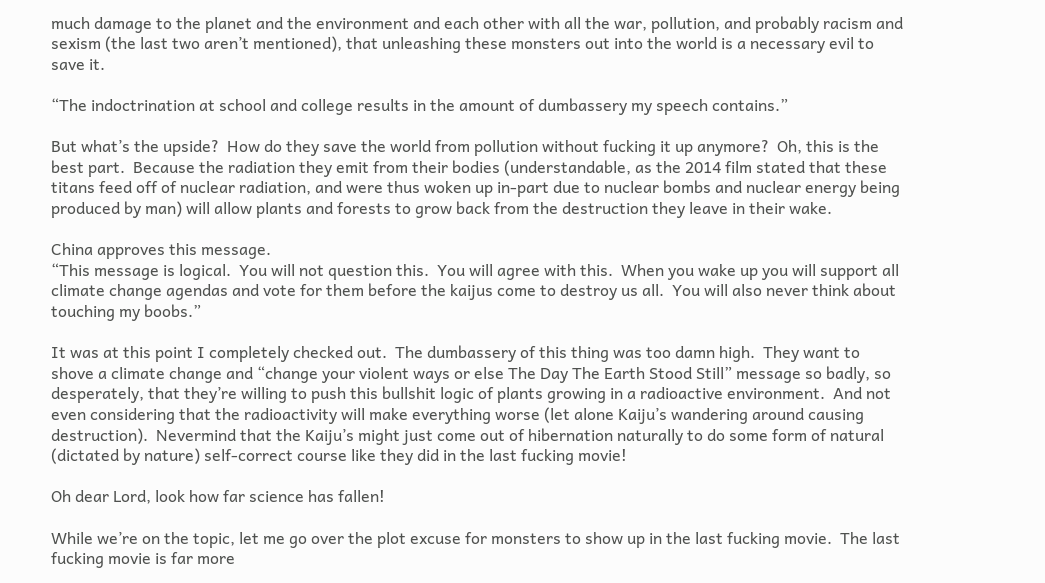much damage to the planet and the environment and each other with all the war, pollution, and probably racism and sexism (the last two aren’t mentioned), that unleashing these monsters out into the world is a necessary evil to save it.

“The indoctrination at school and college results in the amount of dumbassery my speech contains.”

But what’s the upside?  How do they save the world from pollution without fucking it up anymore?  Oh, this is the best part.  Because the radiation they emit from their bodies (understandable, as the 2014 film stated that these titans feed off of nuclear radiation, and were thus woken up in-part due to nuclear bombs and nuclear energy being produced by man) will allow plants and forests to grow back from the destruction they leave in their wake.

China approves this message.
“This message is logical.  You will not question this.  You will agree with this.  When you wake up you will support all climate change agendas and vote for them before the kaijus come to destroy us all.  You will also never think about touching my boobs.”

It was at this point I completely checked out.  The dumbassery of this thing was too damn high.  They want to shove a climate change and “change your violent ways or else The Day The Earth Stood Still” message so badly, so desperately, that they’re willing to push this bullshit logic of plants growing in a radioactive environment.  And not even considering that the radioactivity will make everything worse (let alone Kaiju’s wandering around causing destruction).  Nevermind that the Kaiju’s might just come out of hibernation naturally to do some form of natural (dictated by nature) self-correct course like they did in the last fucking movie!

Oh dear Lord, look how far science has fallen!

While we’re on the topic, let me go over the plot excuse for monsters to show up in the last fucking movie.  The last fucking movie is far more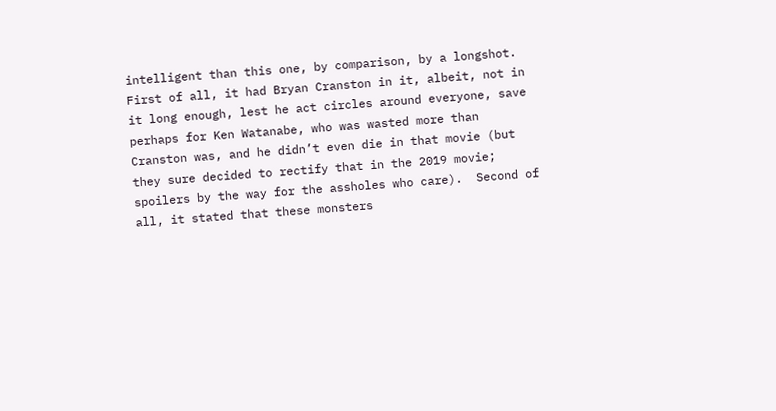intelligent than this one, by comparison, by a longshot.  First of all, it had Bryan Cranston in it, albeit, not in it long enough, lest he act circles around everyone, save perhaps for Ken Watanabe, who was wasted more than Cranston was, and he didn’t even die in that movie (but they sure decided to rectify that in the 2019 movie; spoilers by the way for the assholes who care).  Second of all, it stated that these monsters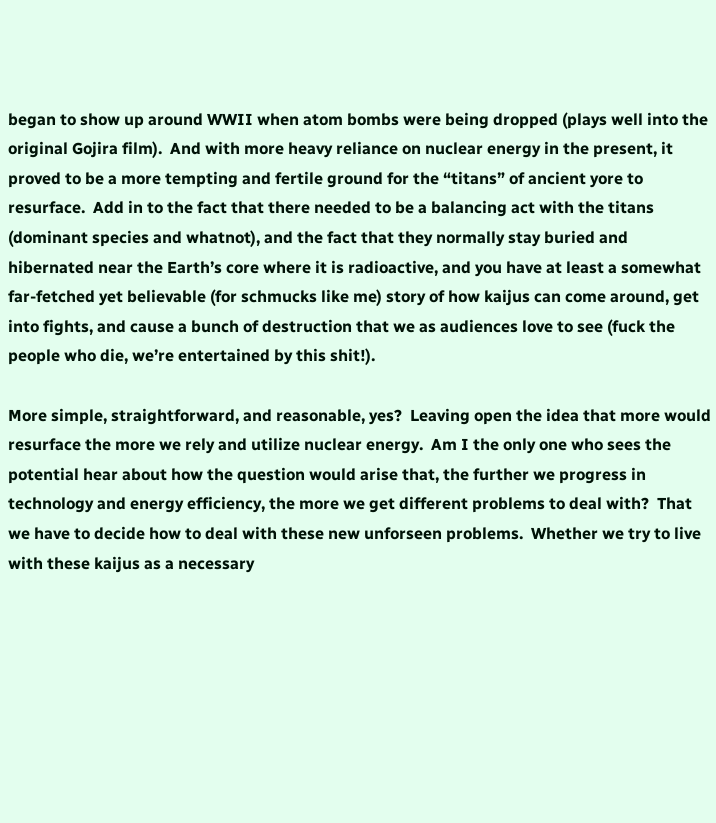began to show up around WWII when atom bombs were being dropped (plays well into the original Gojira film).  And with more heavy reliance on nuclear energy in the present, it proved to be a more tempting and fertile ground for the “titans” of ancient yore to resurface.  Add in to the fact that there needed to be a balancing act with the titans (dominant species and whatnot), and the fact that they normally stay buried and hibernated near the Earth’s core where it is radioactive, and you have at least a somewhat far-fetched yet believable (for schmucks like me) story of how kaijus can come around, get into fights, and cause a bunch of destruction that we as audiences love to see (fuck the people who die, we’re entertained by this shit!).

More simple, straightforward, and reasonable, yes?  Leaving open the idea that more would resurface the more we rely and utilize nuclear energy.  Am I the only one who sees the potential hear about how the question would arise that, the further we progress in technology and energy efficiency, the more we get different problems to deal with?  That we have to decide how to deal with these new unforseen problems.  Whether we try to live with these kaijus as a necessary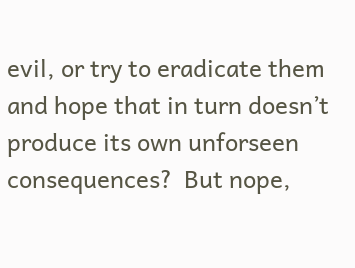evil, or try to eradicate them and hope that in turn doesn’t produce its own unforseen consequences?  But nope,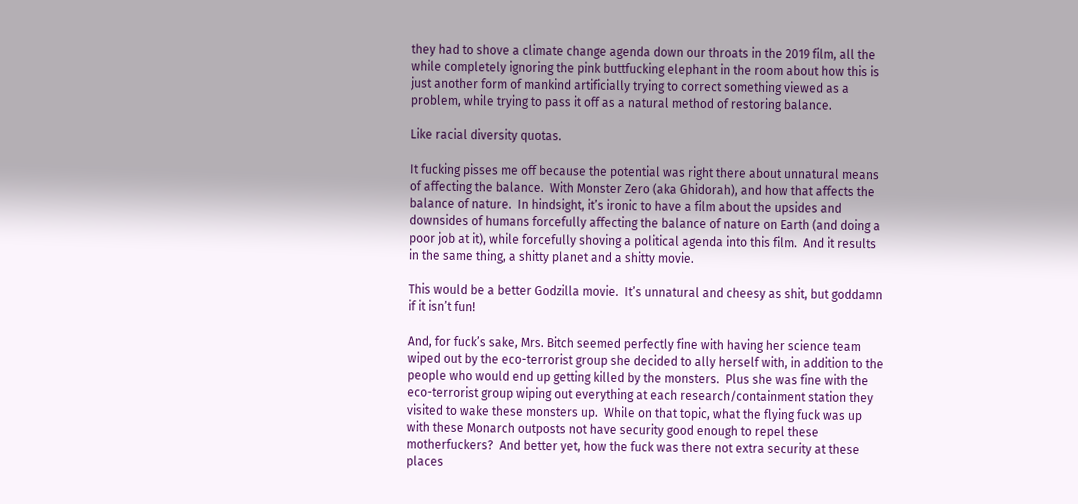they had to shove a climate change agenda down our throats in the 2019 film, all the while completely ignoring the pink buttfucking elephant in the room about how this is just another form of mankind artificially trying to correct something viewed as a problem, while trying to pass it off as a natural method of restoring balance.

Like racial diversity quotas.

It fucking pisses me off because the potential was right there about unnatural means of affecting the balance.  With Monster Zero (aka Ghidorah), and how that affects the balance of nature.  In hindsight, it’s ironic to have a film about the upsides and downsides of humans forcefully affecting the balance of nature on Earth (and doing a poor job at it), while forcefully shoving a political agenda into this film.  And it results in the same thing, a shitty planet and a shitty movie.

This would be a better Godzilla movie.  It’s unnatural and cheesy as shit, but goddamn if it isn’t fun!

And, for fuck’s sake, Mrs. Bitch seemed perfectly fine with having her science team wiped out by the eco-terrorist group she decided to ally herself with, in addition to the people who would end up getting killed by the monsters.  Plus she was fine with the eco-terrorist group wiping out everything at each research/containment station they visited to wake these monsters up.  While on that topic, what the flying fuck was up with these Monarch outposts not have security good enough to repel these motherfuckers?  And better yet, how the fuck was there not extra security at these places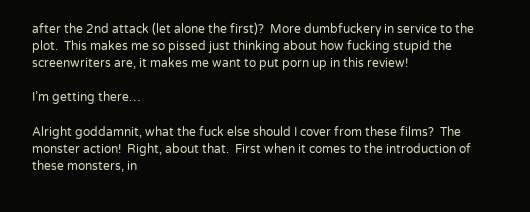after the 2nd attack (let alone the first)?  More dumbfuckery in service to the plot.  This makes me so pissed just thinking about how fucking stupid the screenwriters are, it makes me want to put porn up in this review!

I’m getting there…

Alright goddamnit, what the fuck else should I cover from these films?  The monster action!  Right, about that.  First when it comes to the introduction of these monsters, in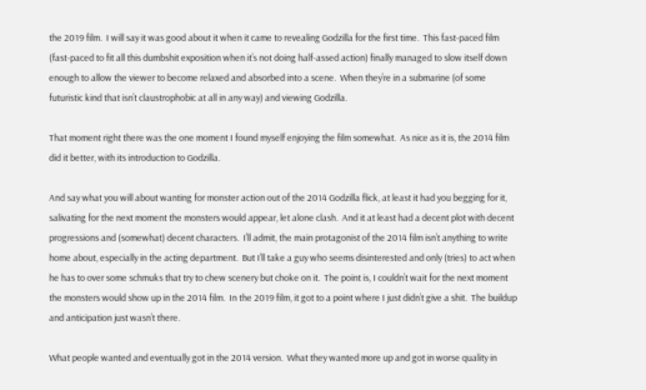the 2019 film.  I will say it was good about it when it came to revealing Godzilla for the first time.  This fast-paced film (fast-paced to fit all this dumbshit exposition when it’s not doing half-assed action) finally managed to slow itself down enough to allow the viewer to become relaxed and absorbed into a scene.  When they’re in a submarine (of some futuristic kind that isn’t claustrophobic at all in any way) and viewing Godzilla.

That moment right there was the one moment I found myself enjoying the film somewhat.  As nice as it is, the 2014 film did it better, with its introduction to Godzilla.

And say what you will about wanting for monster action out of the 2014 Godzilla flick, at least it had you begging for it, salivating for the next moment the monsters would appear, let alone clash.  And it at least had a decent plot with decent progressions and (somewhat) decent characters.  I’ll admit, the main protagonist of the 2014 film isn’t anything to write home about, especially in the acting department.  But I’ll take a guy who seems disinterested and only (tries) to act when he has to over some schmuks that try to chew scenery but choke on it.  The point is, I couldn’t wait for the next moment the monsters would show up in the 2014 film.  In the 2019 film, it got to a point where I just didn’t give a shit.  The buildup and anticipation just wasn’t there.

What people wanted and eventually got in the 2014 version.  What they wanted more up and got in worse quality in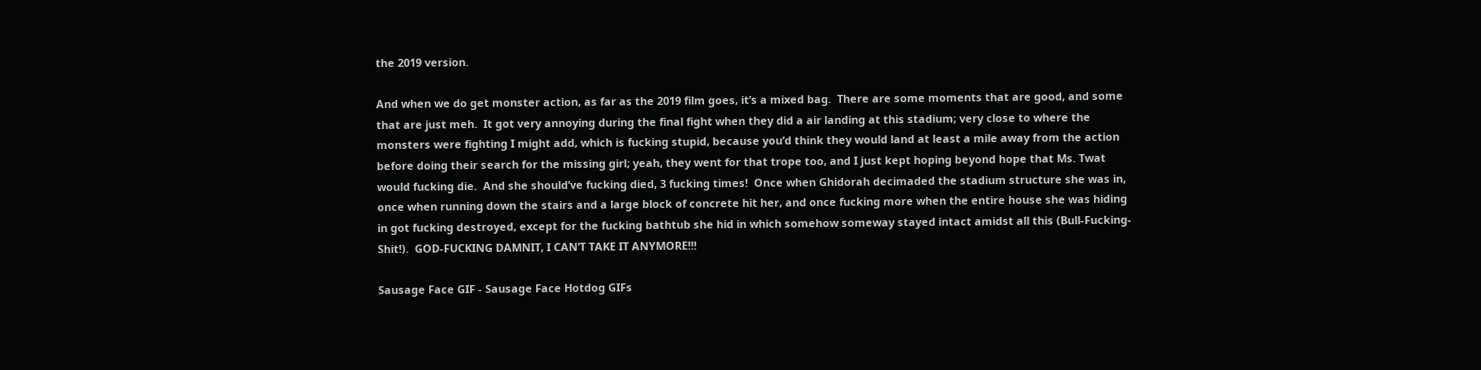the 2019 version.

And when we do get monster action, as far as the 2019 film goes, it’s a mixed bag.  There are some moments that are good, and some that are just meh.  It got very annoying during the final fight when they did a air landing at this stadium; very close to where the monsters were fighting I might add, which is fucking stupid, because you’d think they would land at least a mile away from the action before doing their search for the missing girl; yeah, they went for that trope too, and I just kept hoping beyond hope that Ms. Twat would fucking die.  And she should’ve fucking died, 3 fucking times!  Once when Ghidorah decimaded the stadium structure she was in, once when running down the stairs and a large block of concrete hit her, and once fucking more when the entire house she was hiding in got fucking destroyed, except for the fucking bathtub she hid in which somehow someway stayed intact amidst all this (Bull-Fucking-Shit!).  GOD-FUCKING DAMNIT, I CAN’T TAKE IT ANYMORE!!!

Sausage Face GIF - Sausage Face Hotdog GIFs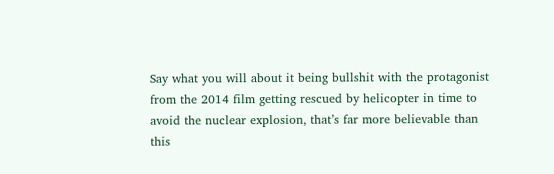Say what you will about it being bullshit with the protagonist from the 2014 film getting rescued by helicopter in time to avoid the nuclear explosion, that’s far more believable than this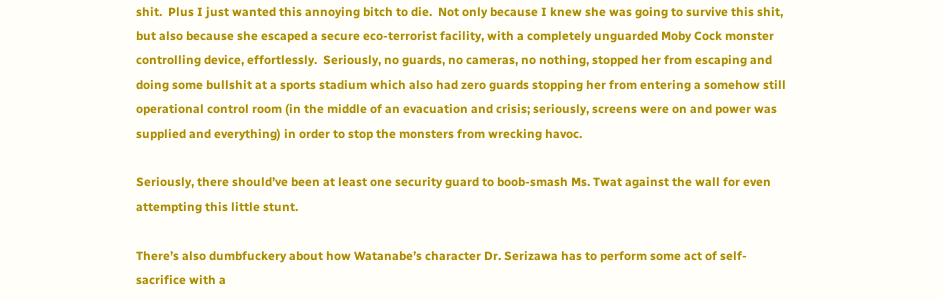shit.  Plus I just wanted this annoying bitch to die.  Not only because I knew she was going to survive this shit, but also because she escaped a secure eco-terrorist facility, with a completely unguarded Moby Cock monster controlling device, effortlessly.  Seriously, no guards, no cameras, no nothing, stopped her from escaping and doing some bullshit at a sports stadium which also had zero guards stopping her from entering a somehow still operational control room (in the middle of an evacuation and crisis; seriously, screens were on and power was supplied and everything) in order to stop the monsters from wrecking havoc.

Seriously, there should’ve been at least one security guard to boob-smash Ms. Twat against the wall for even attempting this little stunt.

There’s also dumbfuckery about how Watanabe’s character Dr. Serizawa has to perform some act of self-sacrifice with a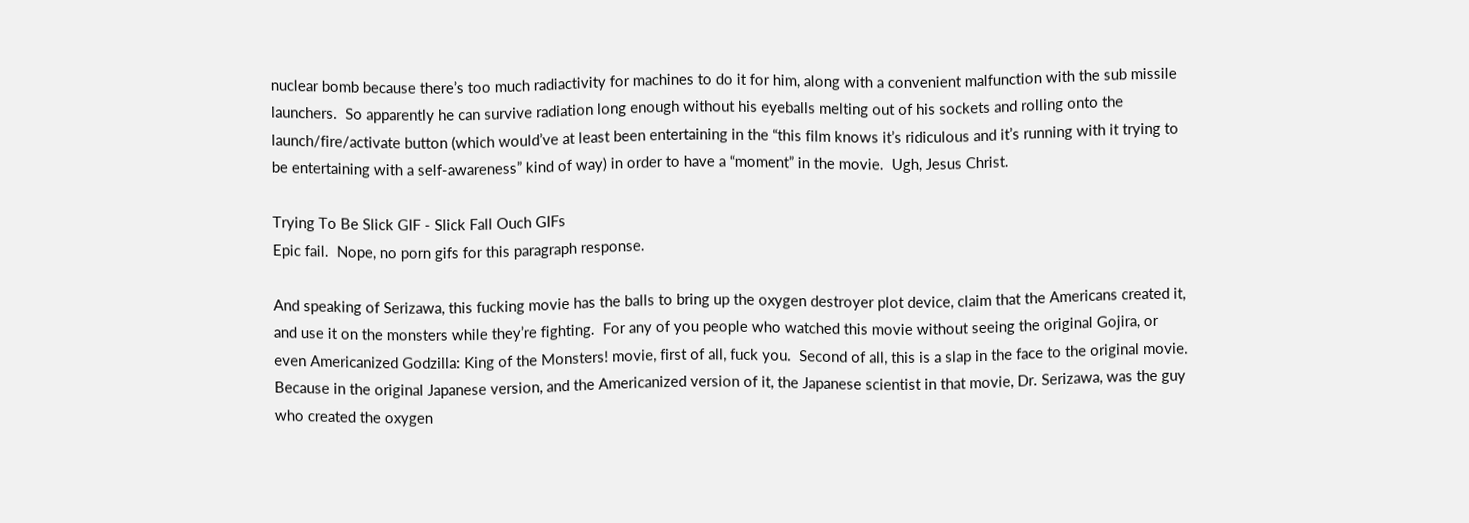nuclear bomb because there’s too much radiactivity for machines to do it for him, along with a convenient malfunction with the sub missile launchers.  So apparently he can survive radiation long enough without his eyeballs melting out of his sockets and rolling onto the launch/fire/activate button (which would’ve at least been entertaining in the “this film knows it’s ridiculous and it’s running with it trying to be entertaining with a self-awareness” kind of way) in order to have a “moment” in the movie.  Ugh, Jesus Christ.

Trying To Be Slick GIF - Slick Fall Ouch GIFs
Epic fail.  Nope, no porn gifs for this paragraph response.

And speaking of Serizawa, this fucking movie has the balls to bring up the oxygen destroyer plot device, claim that the Americans created it, and use it on the monsters while they’re fighting.  For any of you people who watched this movie without seeing the original Gojira, or even Americanized Godzilla: King of the Monsters! movie, first of all, fuck you.  Second of all, this is a slap in the face to the original movie.  Because in the original Japanese version, and the Americanized version of it, the Japanese scientist in that movie, Dr. Serizawa, was the guy who created the oxygen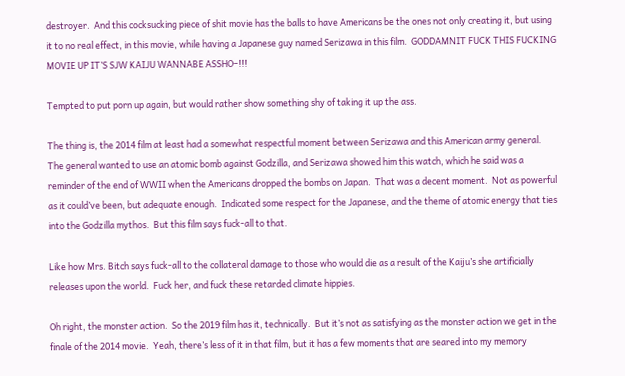destroyer.  And this cocksucking piece of shit movie has the balls to have Americans be the ones not only creating it, but using it to no real effect, in this movie, while having a Japanese guy named Serizawa in this film.  GODDAMNIT FUCK THIS FUCKING MOVIE UP IT’S SJW KAIJU WANNABE ASSHO–!!!

Tempted to put porn up again, but would rather show something shy of taking it up the ass.

The thing is, the 2014 film at least had a somewhat respectful moment between Serizawa and this American army general.  The general wanted to use an atomic bomb against Godzilla, and Serizawa showed him this watch, which he said was a reminder of the end of WWII when the Americans dropped the bombs on Japan.  That was a decent moment.  Not as powerful as it could’ve been, but adequate enough.  Indicated some respect for the Japanese, and the theme of atomic energy that ties into the Godzilla mythos.  But this film says fuck-all to that.

Like how Mrs. Bitch says fuck-all to the collateral damage to those who would die as a result of the Kaiju’s she artificially releases upon the world.  Fuck her, and fuck these retarded climate hippies.

Oh right, the monster action.  So the 2019 film has it, technically.  But it’s not as satisfying as the monster action we get in the finale of the 2014 movie.  Yeah, there’s less of it in that film, but it has a few moments that are seared into my memory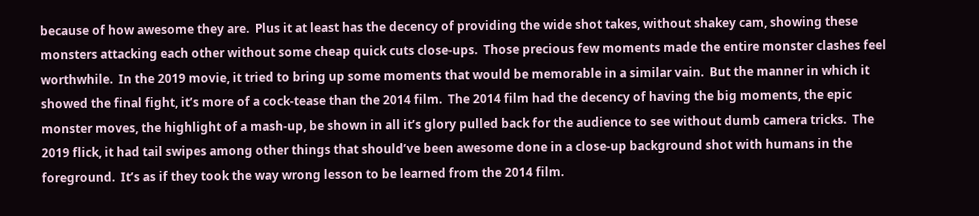because of how awesome they are.  Plus it at least has the decency of providing the wide shot takes, without shakey cam, showing these monsters attacking each other without some cheap quick cuts close-ups.  Those precious few moments made the entire monster clashes feel worthwhile.  In the 2019 movie, it tried to bring up some moments that would be memorable in a similar vain.  But the manner in which it showed the final fight, it’s more of a cock-tease than the 2014 film.  The 2014 film had the decency of having the big moments, the epic monster moves, the highlight of a mash-up, be shown in all it’s glory pulled back for the audience to see without dumb camera tricks.  The 2019 flick, it had tail swipes among other things that should’ve been awesome done in a close-up background shot with humans in the foreground.  It’s as if they took the way wrong lesson to be learned from the 2014 film.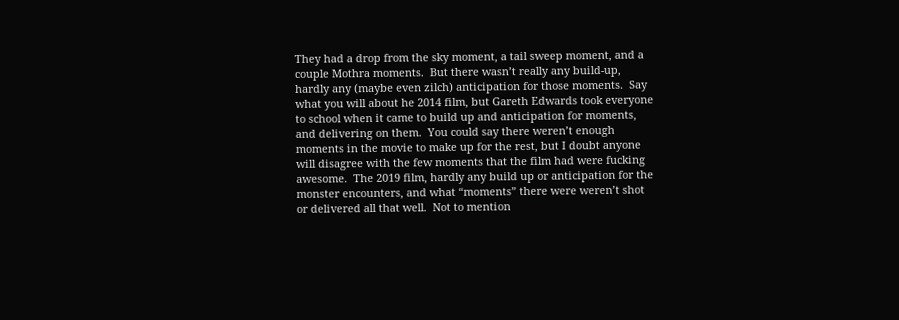They had a drop from the sky moment, a tail sweep moment, and a couple Mothra moments.  But there wasn’t really any build-up, hardly any (maybe even zilch) anticipation for those moments.  Say what you will about he 2014 film, but Gareth Edwards took everyone to school when it came to build up and anticipation for moments, and delivering on them.  You could say there weren’t enough moments in the movie to make up for the rest, but I doubt anyone will disagree with the few moments that the film had were fucking awesome.  The 2019 film, hardly any build up or anticipation for the monster encounters, and what “moments” there were weren’t shot or delivered all that well.  Not to mention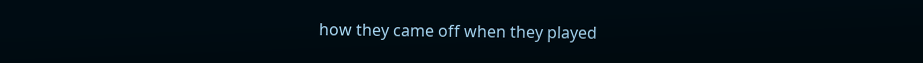how they came off when they played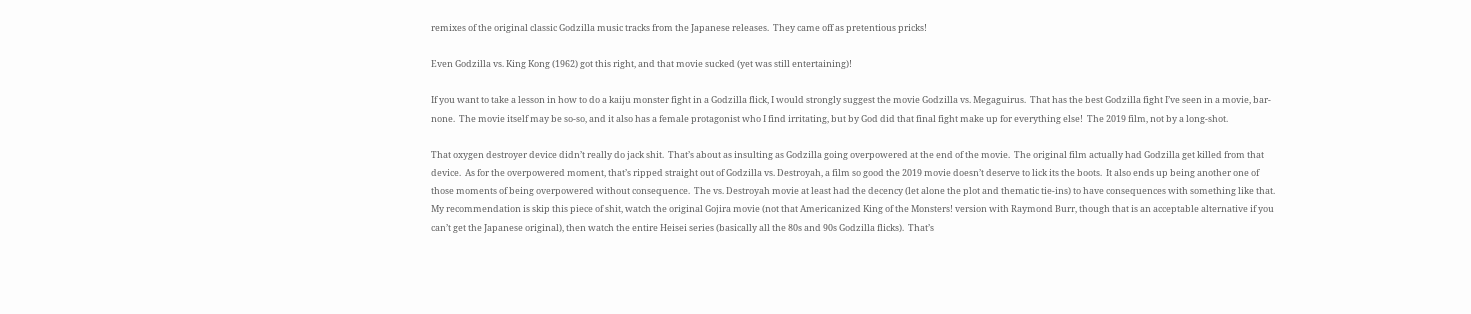remixes of the original classic Godzilla music tracks from the Japanese releases.  They came off as pretentious pricks!

Even Godzilla vs. King Kong (1962) got this right, and that movie sucked (yet was still entertaining)!

If you want to take a lesson in how to do a kaiju monster fight in a Godzilla flick, I would strongly suggest the movie Godzilla vs. Megaguirus.  That has the best Godzilla fight I’ve seen in a movie, bar-none.  The movie itself may be so-so, and it also has a female protagonist who I find irritating, but by God did that final fight make up for everything else!  The 2019 film, not by a long-shot.

That oxygen destroyer device didn’t really do jack shit.  That’s about as insulting as Godzilla going overpowered at the end of the movie.  The original film actually had Godzilla get killed from that device.  As for the overpowered moment, that’s ripped straight out of Godzilla vs. Destroyah, a film so good the 2019 movie doesn’t deserve to lick its the boots.  It also ends up being another one of those moments of being overpowered without consequence.  The vs. Destroyah movie at least had the decency (let alone the plot and thematic tie-ins) to have consequences with something like that.  My recommendation is skip this piece of shit, watch the original Gojira movie (not that Americanized King of the Monsters! version with Raymond Burr, though that is an acceptable alternative if you can’t get the Japanese original), then watch the entire Heisei series (basically all the 80s and 90s Godzilla flicks).  That’s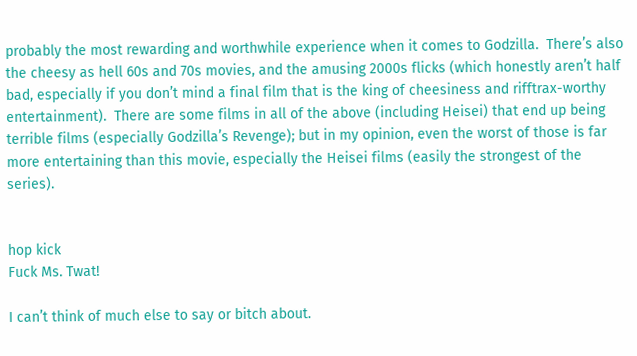probably the most rewarding and worthwhile experience when it comes to Godzilla.  There’s also the cheesy as hell 60s and 70s movies, and the amusing 2000s flicks (which honestly aren’t half bad, especially if you don’t mind a final film that is the king of cheesiness and rifftrax-worthy entertainment).  There are some films in all of the above (including Heisei) that end up being terrible films (especially Godzilla’s Revenge); but in my opinion, even the worst of those is far more entertaining than this movie, especially the Heisei films (easily the strongest of the series).


hop kick
Fuck Ms. Twat!

I can’t think of much else to say or bitch about.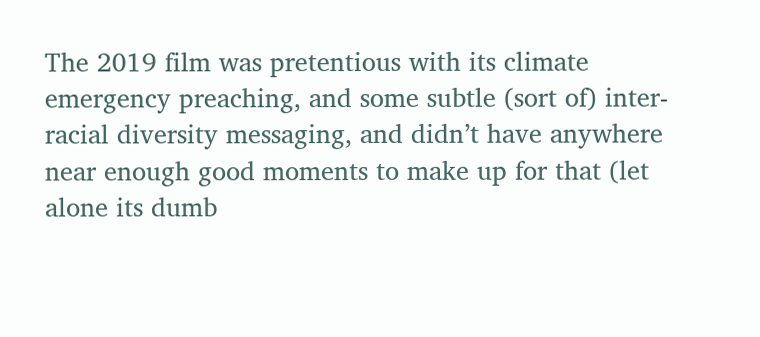The 2019 film was pretentious with its climate emergency preaching, and some subtle (sort of) inter-racial diversity messaging, and didn’t have anywhere near enough good moments to make up for that (let alone its dumb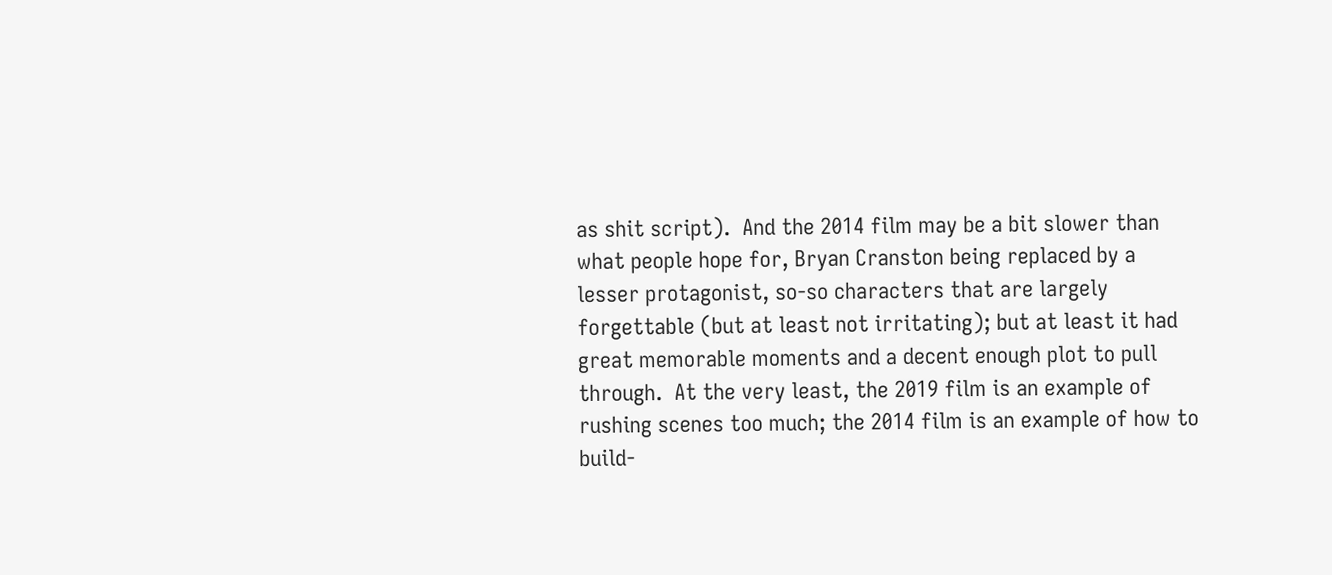as shit script).  And the 2014 film may be a bit slower than what people hope for, Bryan Cranston being replaced by a lesser protagonist, so-so characters that are largely forgettable (but at least not irritating); but at least it had great memorable moments and a decent enough plot to pull through.  At the very least, the 2019 film is an example of rushing scenes too much; the 2014 film is an example of how to build-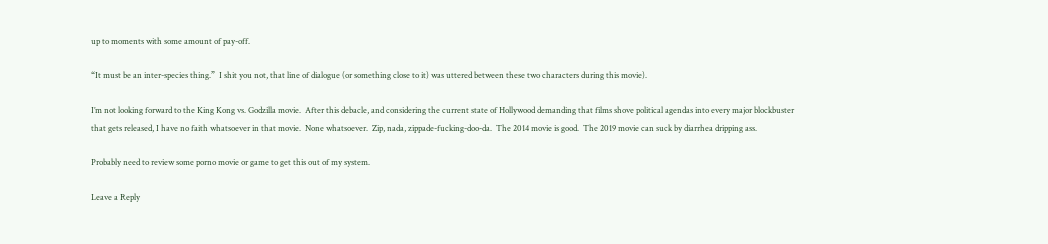up to moments with some amount of pay-off.

“It must be an inter-species thing.”  I shit you not, that line of dialogue (or something close to it) was uttered between these two characters during this movie).

I’m not looking forward to the King Kong vs. Godzilla movie.  After this debacle, and considering the current state of Hollywood demanding that films shove political agendas into every major blockbuster that gets released, I have no faith whatsoever in that movie.  None whatsoever.  Zip, nada, zippade-fucking-doo-da.  The 2014 movie is good.  The 2019 movie can suck by diarrhea dripping ass.

Probably need to review some porno movie or game to get this out of my system.

Leave a Reply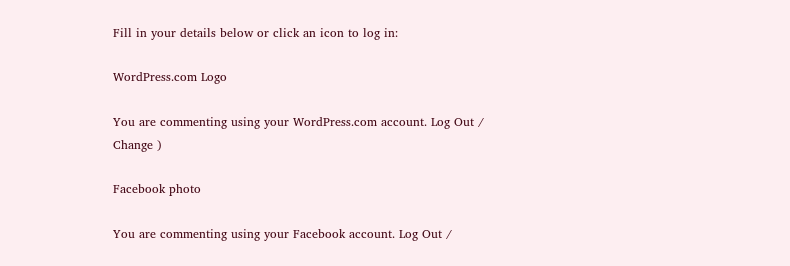Fill in your details below or click an icon to log in:

WordPress.com Logo

You are commenting using your WordPress.com account. Log Out /  Change )

Facebook photo

You are commenting using your Facebook account. Log Out /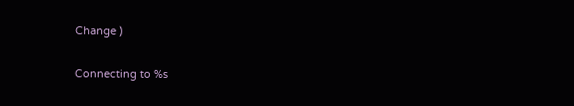Change )

Connecting to %s